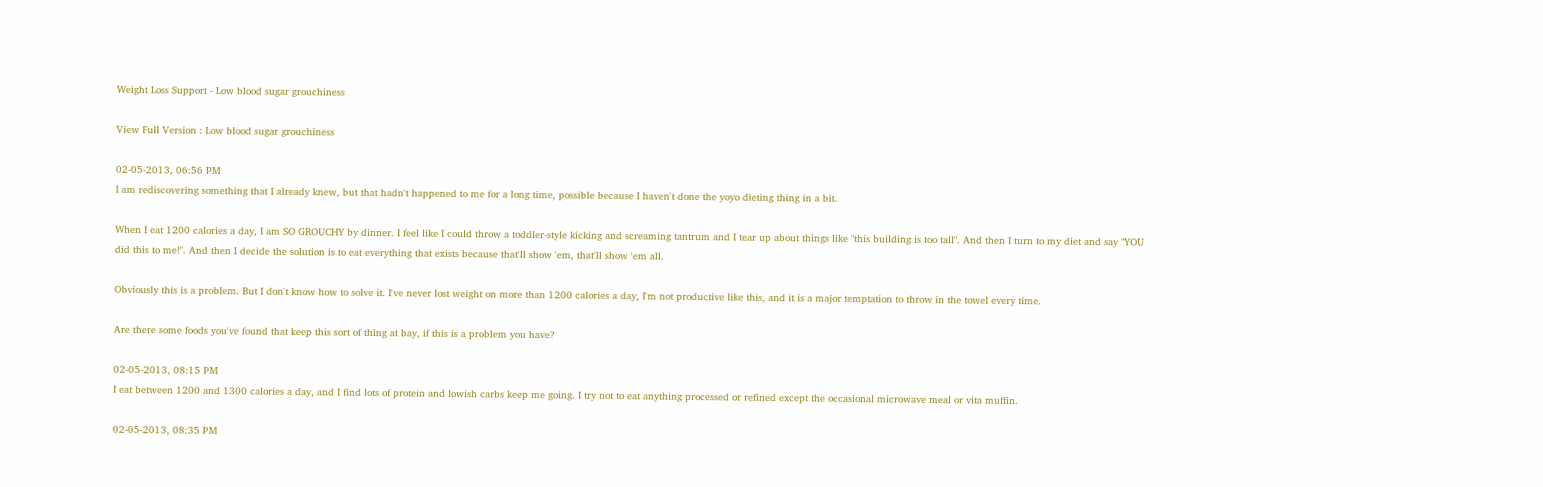Weight Loss Support - Low blood sugar grouchiness

View Full Version : Low blood sugar grouchiness

02-05-2013, 06:56 PM
I am rediscovering something that I already knew, but that hadn't happened to me for a long time, possible because I haven't done the yoyo dieting thing in a bit.

When I eat 1200 calories a day, I am SO GROUCHY by dinner. I feel like I could throw a toddler-style kicking and screaming tantrum and I tear up about things like "this building is too tall". And then I turn to my diet and say "YOU did this to me!". And then I decide the solution is to eat everything that exists because that'll show 'em, that'll show 'em all.

Obviously this is a problem. But I don't know how to solve it. I've never lost weight on more than 1200 calories a day, I'm not productive like this, and it is a major temptation to throw in the towel every time.

Are there some foods you've found that keep this sort of thing at bay, if this is a problem you have?

02-05-2013, 08:15 PM
I eat between 1200 and 1300 calories a day, and I find lots of protein and lowish carbs keep me going. I try not to eat anything processed or refined except the occasional microwave meal or vita muffin.

02-05-2013, 08:35 PM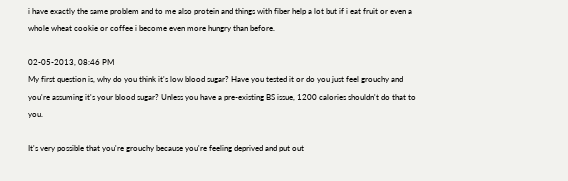i have exactly the same problem and to me also protein and things with fiber help a lot but if i eat fruit or even a whole wheat cookie or coffee i become even more hungry than before.

02-05-2013, 08:46 PM
My first question is, why do you think it's low blood sugar? Have you tested it or do you just feel grouchy and you're assuming it's your blood sugar? Unless you have a pre-existing BS issue, 1200 calories shouldn't do that to you.

It's very possible that you're grouchy because you're feeling deprived and put out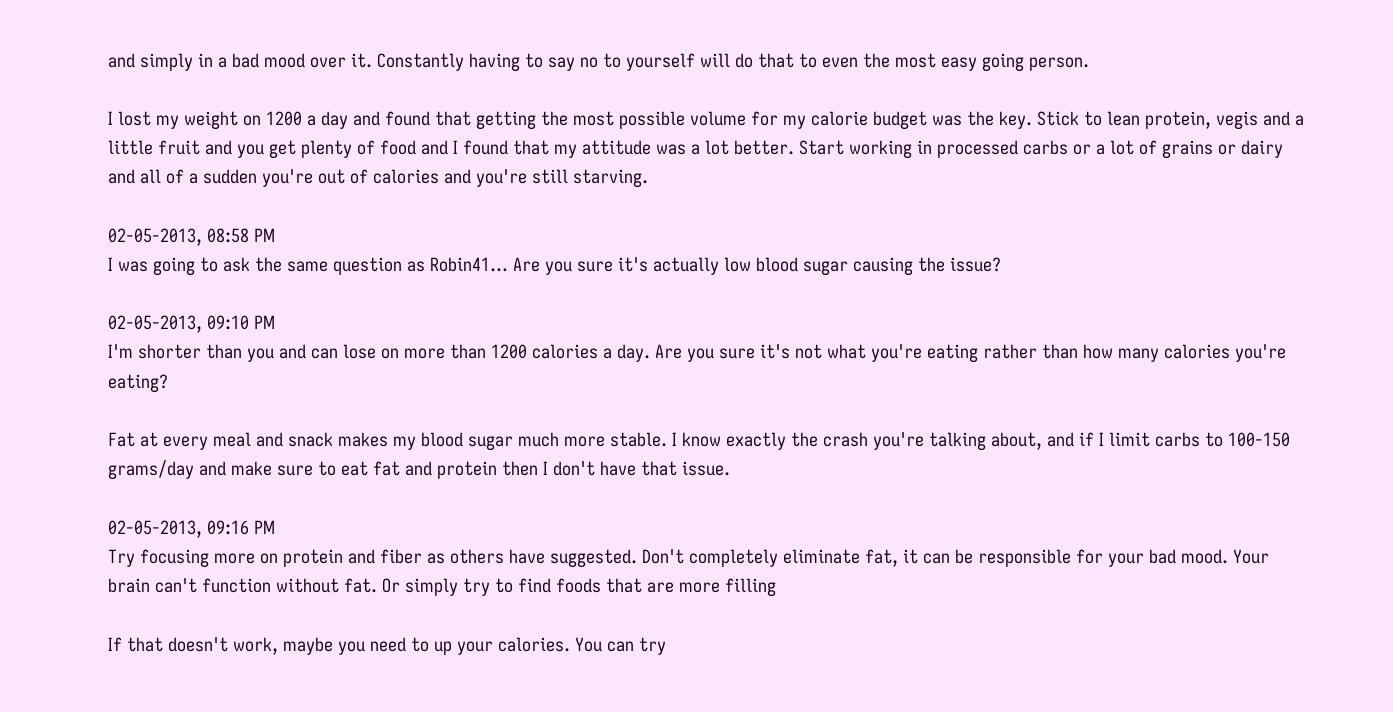and simply in a bad mood over it. Constantly having to say no to yourself will do that to even the most easy going person.

I lost my weight on 1200 a day and found that getting the most possible volume for my calorie budget was the key. Stick to lean protein, vegis and a little fruit and you get plenty of food and I found that my attitude was a lot better. Start working in processed carbs or a lot of grains or dairy and all of a sudden you're out of calories and you're still starving.

02-05-2013, 08:58 PM
I was going to ask the same question as Robin41... Are you sure it's actually low blood sugar causing the issue?

02-05-2013, 09:10 PM
I'm shorter than you and can lose on more than 1200 calories a day. Are you sure it's not what you're eating rather than how many calories you're eating?

Fat at every meal and snack makes my blood sugar much more stable. I know exactly the crash you're talking about, and if I limit carbs to 100-150 grams/day and make sure to eat fat and protein then I don't have that issue.

02-05-2013, 09:16 PM
Try focusing more on protein and fiber as others have suggested. Don't completely eliminate fat, it can be responsible for your bad mood. Your brain can't function without fat. Or simply try to find foods that are more filling

If that doesn't work, maybe you need to up your calories. You can try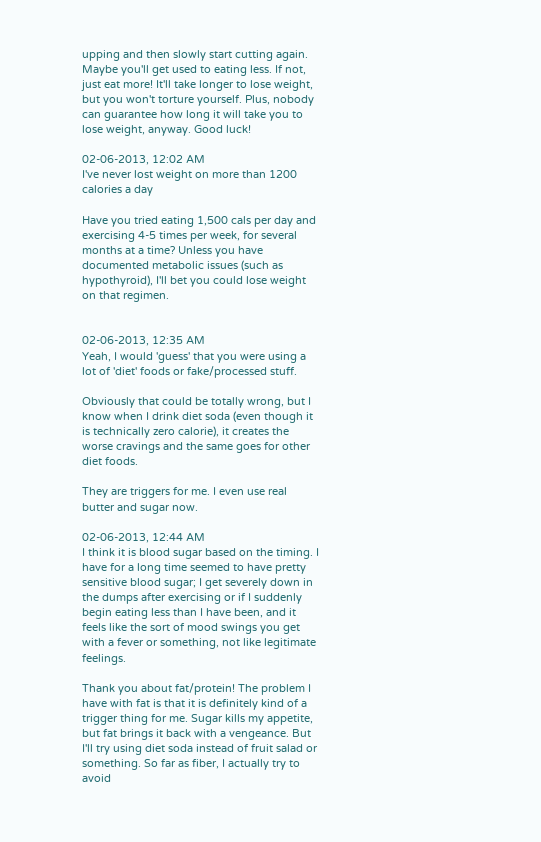upping and then slowly start cutting again. Maybe you'll get used to eating less. If not, just eat more! It'll take longer to lose weight, but you won't torture yourself. Plus, nobody can guarantee how long it will take you to lose weight, anyway. Good luck!

02-06-2013, 12:02 AM
I've never lost weight on more than 1200 calories a day

Have you tried eating 1,500 cals per day and exercising 4-5 times per week, for several months at a time? Unless you have documented metabolic issues (such as hypothyroid), I'll bet you could lose weight on that regimen.


02-06-2013, 12:35 AM
Yeah, I would 'guess' that you were using a lot of 'diet' foods or fake/processed stuff.

Obviously that could be totally wrong, but I know when I drink diet soda (even though it is technically zero calorie), it creates the worse cravings and the same goes for other diet foods.

They are triggers for me. I even use real butter and sugar now.

02-06-2013, 12:44 AM
I think it is blood sugar based on the timing. I have for a long time seemed to have pretty sensitive blood sugar; I get severely down in the dumps after exercising or if I suddenly begin eating less than I have been, and it feels like the sort of mood swings you get with a fever or something, not like legitimate feelings.

Thank you about fat/protein! The problem I have with fat is that it is definitely kind of a trigger thing for me. Sugar kills my appetite, but fat brings it back with a vengeance. But I'll try using diet soda instead of fruit salad or something. So far as fiber, I actually try to avoid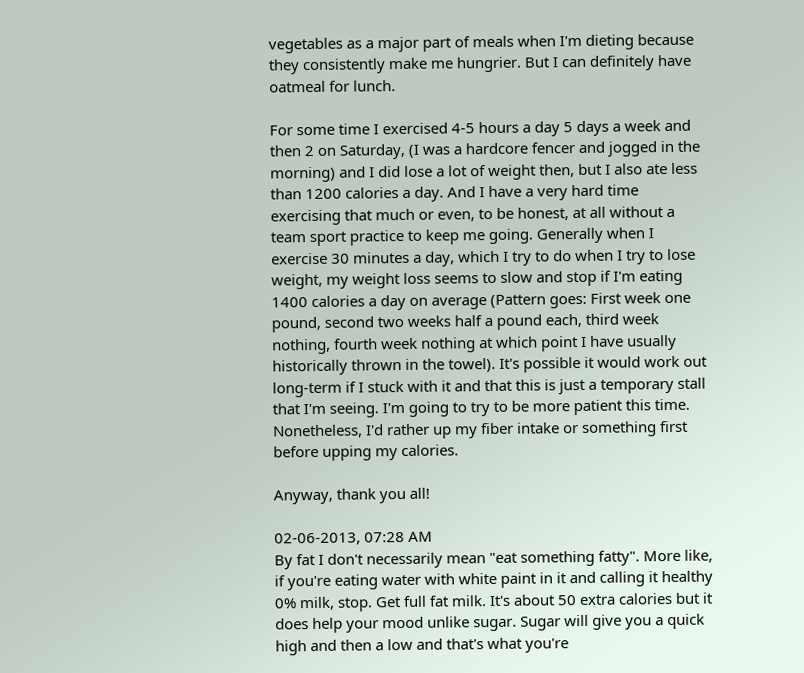vegetables as a major part of meals when I'm dieting because they consistently make me hungrier. But I can definitely have oatmeal for lunch.

For some time I exercised 4-5 hours a day 5 days a week and then 2 on Saturday, (I was a hardcore fencer and jogged in the morning) and I did lose a lot of weight then, but I also ate less than 1200 calories a day. And I have a very hard time exercising that much or even, to be honest, at all without a team sport practice to keep me going. Generally when I exercise 30 minutes a day, which I try to do when I try to lose weight, my weight loss seems to slow and stop if I'm eating 1400 calories a day on average (Pattern goes: First week one pound, second two weeks half a pound each, third week nothing, fourth week nothing at which point I have usually historically thrown in the towel). It's possible it would work out long-term if I stuck with it and that this is just a temporary stall that I'm seeing. I'm going to try to be more patient this time. Nonetheless, I'd rather up my fiber intake or something first before upping my calories.

Anyway, thank you all!

02-06-2013, 07:28 AM
By fat I don't necessarily mean "eat something fatty". More like, if you're eating water with white paint in it and calling it healthy 0% milk, stop. Get full fat milk. It's about 50 extra calories but it does help your mood unlike sugar. Sugar will give you a quick high and then a low and that's what you're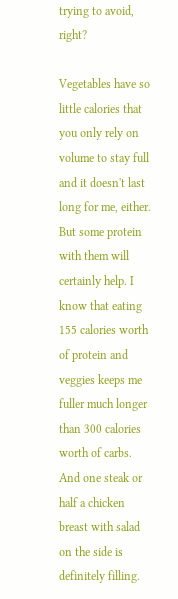trying to avoid, right?

Vegetables have so little calories that you only rely on volume to stay full and it doesn't last long for me, either. But some protein with them will certainly help. I know that eating 155 calories worth of protein and veggies keeps me fuller much longer than 300 calories worth of carbs. And one steak or half a chicken breast with salad on the side is definitely filling.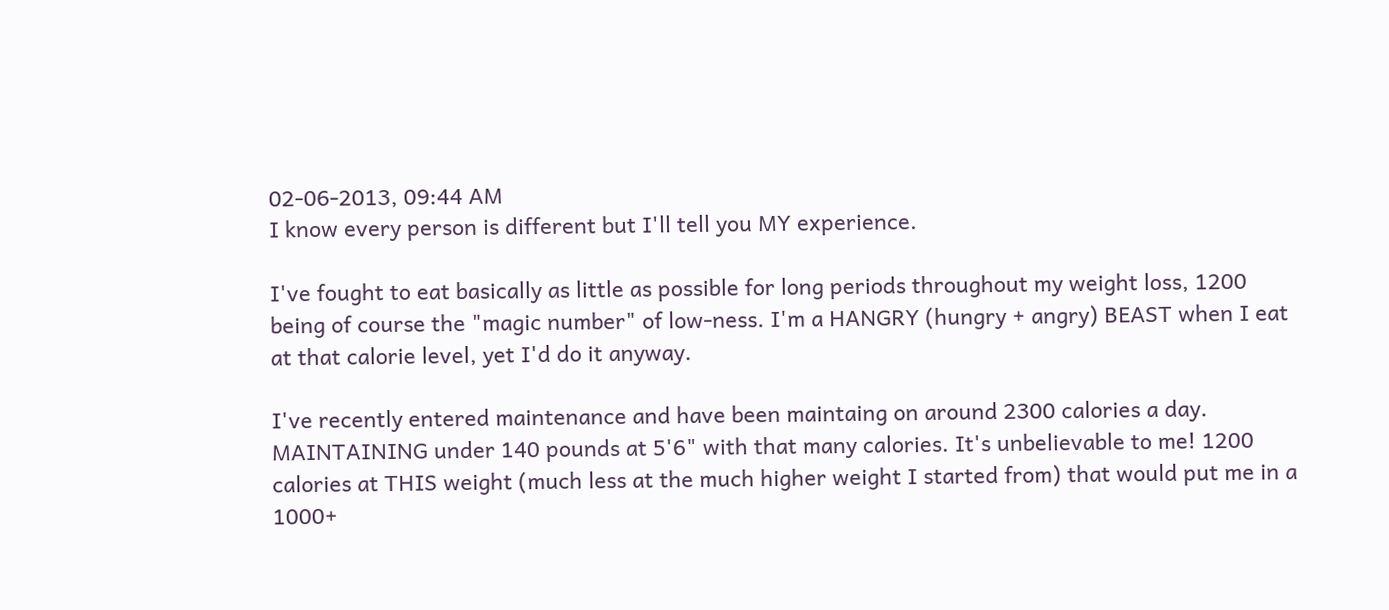02-06-2013, 09:44 AM
I know every person is different but I'll tell you MY experience.

I've fought to eat basically as little as possible for long periods throughout my weight loss, 1200 being of course the "magic number" of low-ness. I'm a HANGRY (hungry + angry) BEAST when I eat at that calorie level, yet I'd do it anyway.

I've recently entered maintenance and have been maintaing on around 2300 calories a day. MAINTAINING under 140 pounds at 5'6" with that many calories. It's unbelievable to me! 1200 calories at THIS weight (much less at the much higher weight I started from) that would put me in a 1000+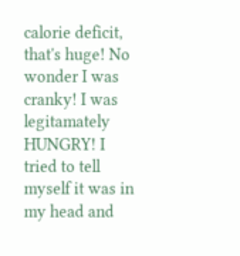calorie deficit, that's huge! No wonder I was cranky! I was legitamately HUNGRY! I tried to tell myself it was in my head and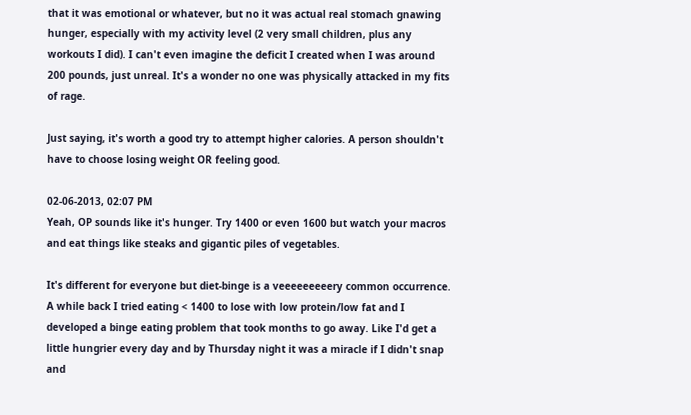that it was emotional or whatever, but no it was actual real stomach gnawing hunger, especially with my activity level (2 very small children, plus any workouts I did). I can't even imagine the deficit I created when I was around 200 pounds, just unreal. It's a wonder no one was physically attacked in my fits of rage.

Just saying, it's worth a good try to attempt higher calories. A person shouldn't have to choose losing weight OR feeling good.

02-06-2013, 02:07 PM
Yeah, OP sounds like it's hunger. Try 1400 or even 1600 but watch your macros and eat things like steaks and gigantic piles of vegetables.

It's different for everyone but diet-binge is a veeeeeeeeery common occurrence. A while back I tried eating < 1400 to lose with low protein/low fat and I developed a binge eating problem that took months to go away. Like I'd get a little hungrier every day and by Thursday night it was a miracle if I didn't snap and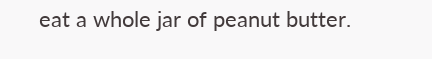eat a whole jar of peanut butter.